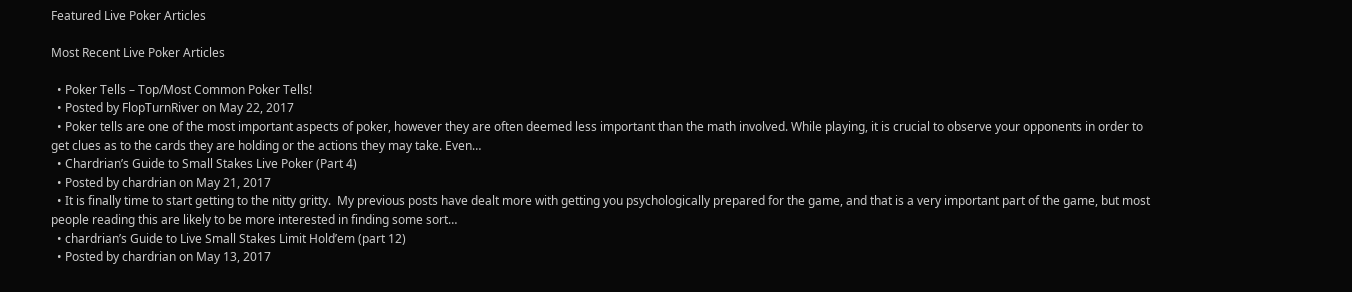Featured Live Poker Articles

Most Recent Live Poker Articles

  • Poker Tells – Top/Most Common Poker Tells!
  • Posted by FlopTurnRiver on May 22, 2017
  • Poker tells are one of the most important aspects of poker, however they are often deemed less important than the math involved. While playing, it is crucial to observe your opponents in order to get clues as to the cards they are holding or the actions they may take. Even…
  • Chardrian’s Guide to Small Stakes Live Poker (Part 4)
  • Posted by chardrian on May 21, 2017
  • It is finally time to start getting to the nitty gritty.  My previous posts have dealt more with getting you psychologically prepared for the game, and that is a very important part of the game, but most people reading this are likely to be more interested in finding some sort…
  • chardrian’s Guide to Live Small Stakes Limit Hold’em (part 12)
  • Posted by chardrian on May 13, 2017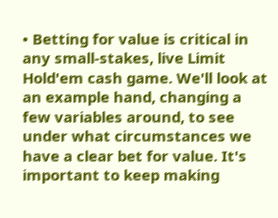• Betting for value is critical in any small-stakes, live Limit Hold'em cash game. We'll look at an example hand, changing a few variables around, to see under what circumstances we have a clear bet for value. It's important to keep making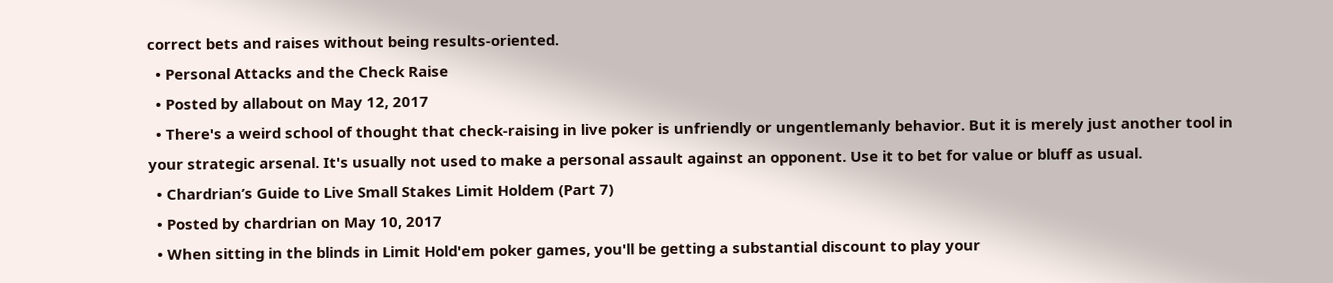correct bets and raises without being results-oriented.
  • Personal Attacks and the Check Raise
  • Posted by allabout on May 12, 2017
  • There's a weird school of thought that check-raising in live poker is unfriendly or ungentlemanly behavior. But it is merely just another tool in your strategic arsenal. It's usually not used to make a personal assault against an opponent. Use it to bet for value or bluff as usual.
  • Chardrian’s Guide to Live Small Stakes Limit Holdem (Part 7)
  • Posted by chardrian on May 10, 2017
  • When sitting in the blinds in Limit Hold'em poker games, you'll be getting a substantial discount to play your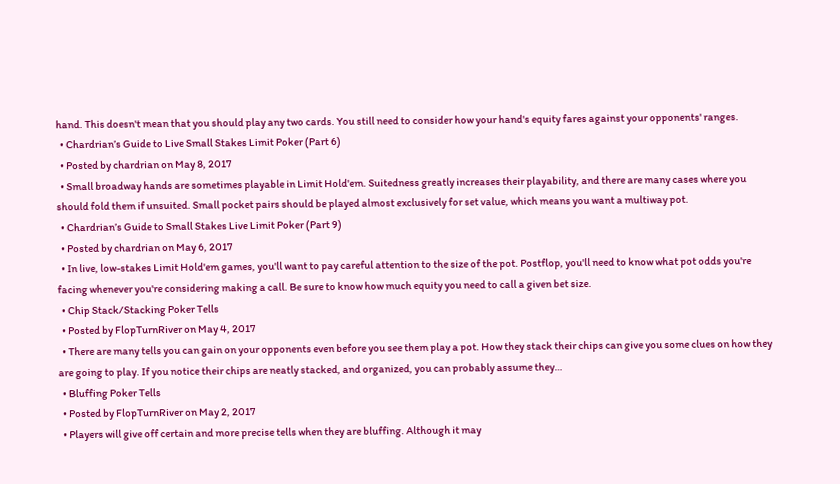hand. This doesn't mean that you should play any two cards. You still need to consider how your hand's equity fares against your opponents' ranges.
  • Chardrian’s Guide to Live Small Stakes Limit Poker (Part 6)
  • Posted by chardrian on May 8, 2017
  • Small broadway hands are sometimes playable in Limit Hold'em. Suitedness greatly increases their playability, and there are many cases where you should fold them if unsuited. Small pocket pairs should be played almost exclusively for set value, which means you want a multiway pot.
  • Chardrian’s Guide to Small Stakes Live Limit Poker (Part 9)
  • Posted by chardrian on May 6, 2017
  • In live, low-stakes Limit Hold'em games, you'll want to pay careful attention to the size of the pot. Postflop, you'll need to know what pot odds you're facing whenever you're considering making a call. Be sure to know how much equity you need to call a given bet size.
  • Chip Stack/Stacking Poker Tells
  • Posted by FlopTurnRiver on May 4, 2017
  • There are many tells you can gain on your opponents even before you see them play a pot. How they stack their chips can give you some clues on how they are going to play. If you notice their chips are neatly stacked, and organized, you can probably assume they…
  • Bluffing Poker Tells
  • Posted by FlopTurnRiver on May 2, 2017
  • Players will give off certain and more precise tells when they are bluffing. Although it may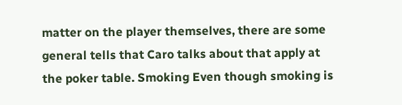matter on the player themselves, there are some general tells that Caro talks about that apply at the poker table. Smoking Even though smoking is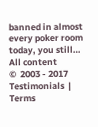banned in almost every poker room today, you still…
All content
©  2003 - 2017
Testimonials  |   Terms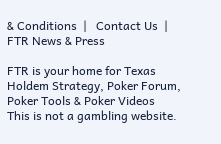& Conditions  |   Contact Us  |   FTR News & Press

FTR is your home for Texas Holdem Strategy, Poker Forum, Poker Tools & Poker Videos
This is not a gambling website.